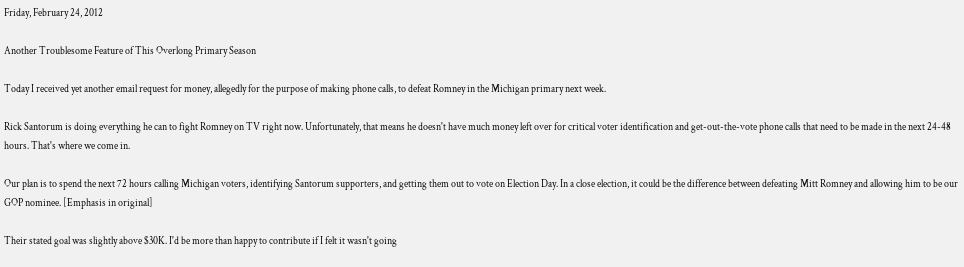Friday, February 24, 2012

Another Troublesome Feature of This Overlong Primary Season

Today I received yet another email request for money, allegedly for the purpose of making phone calls, to defeat Romney in the Michigan primary next week.

Rick Santorum is doing everything he can to fight Romney on TV right now. Unfortunately, that means he doesn't have much money left over for critical voter identification and get-out-the-vote phone calls that need to be made in the next 24-48 hours. That's where we come in.

Our plan is to spend the next 72 hours calling Michigan voters, identifying Santorum supporters, and getting them out to vote on Election Day. In a close election, it could be the difference between defeating Mitt Romney and allowing him to be our GOP nominee. [Emphasis in original]

Their stated goal was slightly above $30K. I'd be more than happy to contribute if I felt it wasn't going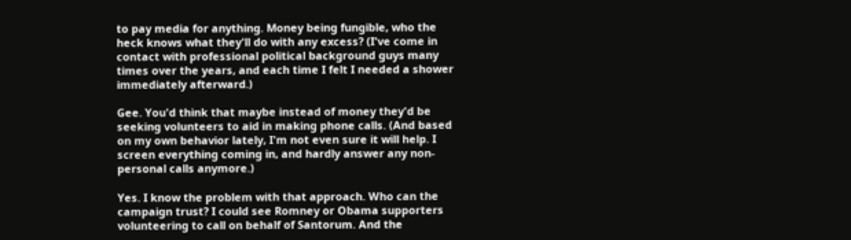to pay media for anything. Money being fungible, who the heck knows what they'll do with any excess? (I've come in contact with professional political background guys many times over the years, and each time I felt I needed a shower immediately afterward.)

Gee. You'd think that maybe instead of money they'd be seeking volunteers to aid in making phone calls. (And based on my own behavior lately, I'm not even sure it will help. I screen everything coming in, and hardly answer any non-personal calls anymore.)

Yes. I know the problem with that approach. Who can the campaign trust? I could see Romney or Obama supporters volunteering to call on behalf of Santorum. And the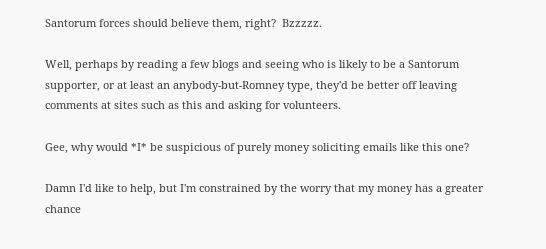Santorum forces should believe them, right?  Bzzzzz.

Well, perhaps by reading a few blogs and seeing who is likely to be a Santorum supporter, or at least an anybody-but-Romney type, they'd be better off leaving comments at sites such as this and asking for volunteers.

Gee, why would *I* be suspicious of purely money soliciting emails like this one?

Damn I'd like to help, but I'm constrained by the worry that my money has a greater chance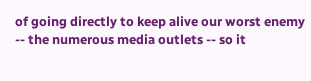of going directly to keep alive our worst enemy -- the numerous media outlets -- so it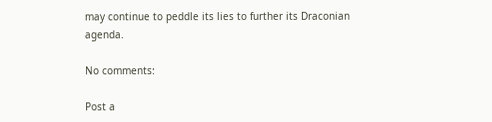may continue to peddle its lies to further its Draconian agenda.

No comments:

Post a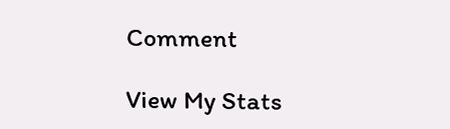Comment

View My Stats